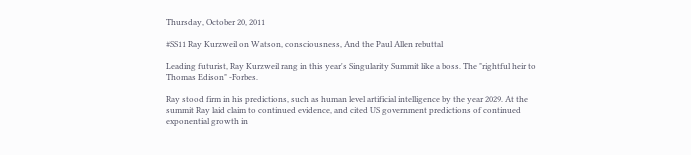Thursday, October 20, 2011

#SS11 Ray Kurzweil on Watson, consciousness, And the Paul Allen rebuttal

Leading futurist, Ray Kurzweil rang in this year's Singularity Summit like a boss. The "rightful heir to Thomas Edison" -Forbes.

Ray stood firm in his predictions, such as human level artificial intelligence by the year 2029. At the summit Ray laid claim to continued evidence, and cited US government predictions of continued exponential growth in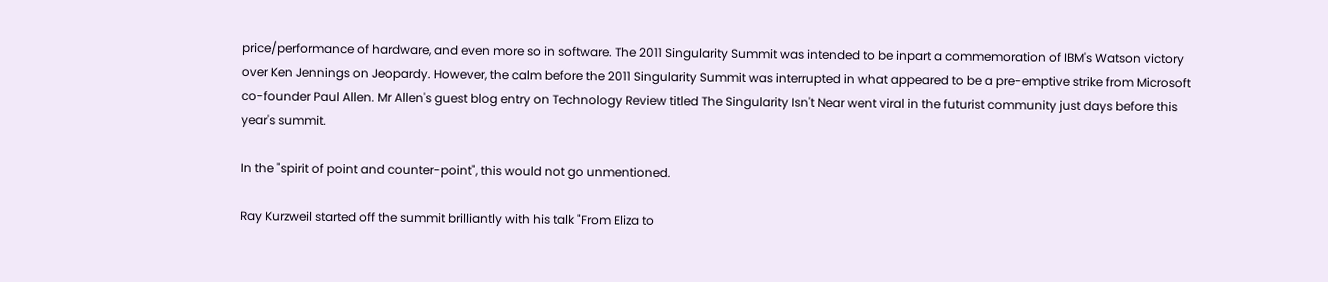price/performance of hardware, and even more so in software. The 2011 Singularity Summit was intended to be inpart a commemoration of IBM's Watson victory over Ken Jennings on Jeopardy. However, the calm before the 2011 Singularity Summit was interrupted in what appeared to be a pre-emptive strike from Microsoft co-founder Paul Allen. Mr Allen's guest blog entry on Technology Review titled The Singularity Isn't Near went viral in the futurist community just days before this year's summit.

In the "spirit of point and counter-point", this would not go unmentioned.

Ray Kurzweil started off the summit brilliantly with his talk "From Eliza to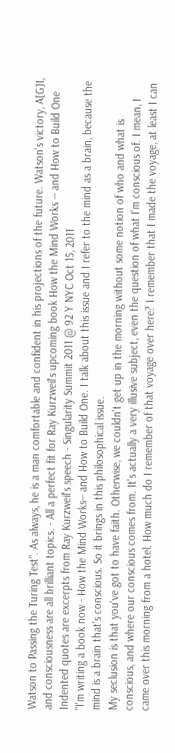Watson to Passing the Turing Test". As always, he is a man comfortable and confident in his projections of the future. Watson's victory, A[G]I, and consciousness are all brilliant topics. - All a perfect fit for Ray Kurzweil's upcoming book How the Mind Works -- and How to Build One
Indented quotes are excerpts from Ray Kurzweil's speech - Singularity Summit 2011 @ 92 Y NYC Oct 15, 2011
"I'm writing a book now - How the Mind Works-- and How to Build One. I talk about this issue and I refer to the mind as a brain, because the mind is a brain that's conscious. So it brings in this philosophical issue.
My seclusion is that you've got to have faith. Otherwise, we couldn't get up in the morning without some notion of who and what is conscious, and where our conscious comes from. It's actually a very illusive subject, even the question of what I'm conscious of. I mean, I came over this morning from a hotel. How much do I remember of that voyage over here? I remember that I made the voyage, at least I can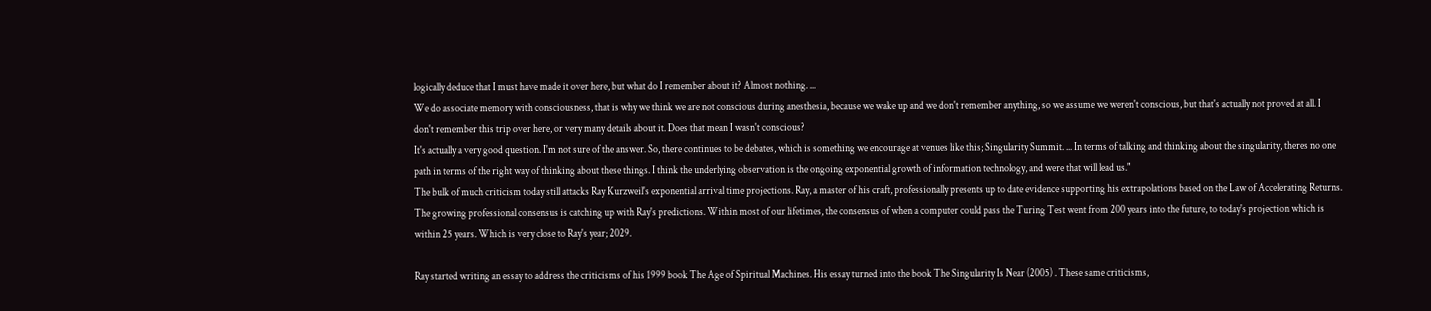logically deduce that I must have made it over here, but what do I remember about it? Almost nothing. ...
We do associate memory with consciousness, that is why we think we are not conscious during anesthesia, because we wake up and we don't remember anything, so we assume we weren't conscious, but that's actually not proved at all. I don't remember this trip over here, or very many details about it. Does that mean I wasn't conscious?
It's actually a very good question. I'm not sure of the answer. So, there continues to be debates, which is something we encourage at venues like this; Singularity Summit. ... In terms of talking and thinking about the singularity, theres no one path in terms of the right way of thinking about these things. I think the underlying observation is the ongoing exponential growth of information technology, and were that will lead us."
The bulk of much criticism today still attacks Ray Kurzweil's exponential arrival time projections. Ray, a master of his craft, professionally presents up to date evidence supporting his extrapolations based on the Law of Accelerating Returns. The growing professional consensus is catching up with Ray's predictions. Within most of our lifetimes, the consensus of when a computer could pass the Turing Test went from 200 years into the future, to today's projection which is within 25 years. Which is very close to Ray's year; 2029.

Ray started writing an essay to address the criticisms of his 1999 book The Age of Spiritual Machines. His essay turned into the book The Singularity Is Near (2005) . These same criticisms,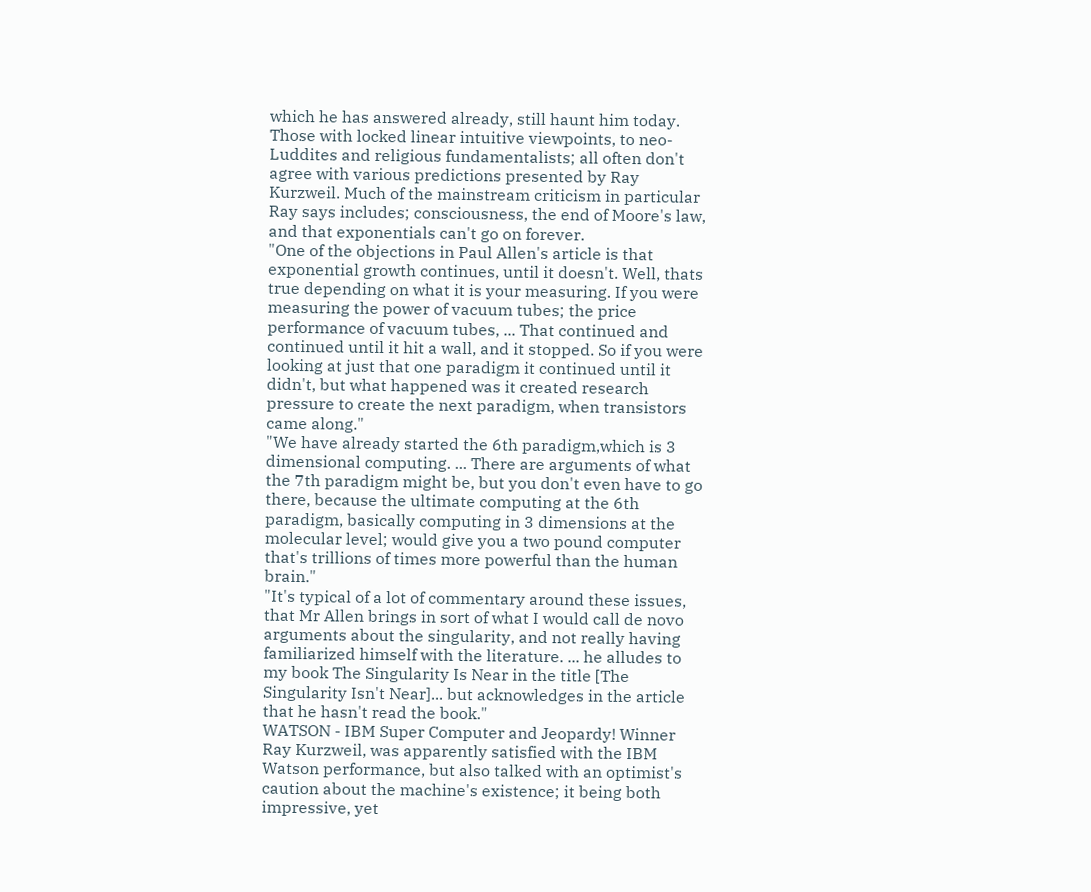which he has answered already, still haunt him today. Those with locked linear intuitive viewpoints, to neo-Luddites and religious fundamentalists; all often don't agree with various predictions presented by Ray Kurzweil. Much of the mainstream criticism in particular Ray says includes; consciousness, the end of Moore's law, and that exponentials can't go on forever.
"One of the objections in Paul Allen's article is that exponential growth continues, until it doesn't. Well, thats true depending on what it is your measuring. If you were measuring the power of vacuum tubes; the price performance of vacuum tubes, ... That continued and continued until it hit a wall, and it stopped. So if you were looking at just that one paradigm it continued until it didn't, but what happened was it created research pressure to create the next paradigm, when transistors came along."
"We have already started the 6th paradigm,which is 3 dimensional computing. ... There are arguments of what the 7th paradigm might be, but you don't even have to go there, because the ultimate computing at the 6th paradigm, basically computing in 3 dimensions at the molecular level; would give you a two pound computer that's trillions of times more powerful than the human brain."
"It's typical of a lot of commentary around these issues, that Mr Allen brings in sort of what I would call de novo arguments about the singularity, and not really having familiarized himself with the literature. ... he alludes to my book The Singularity Is Near in the title [The Singularity Isn't Near]... but acknowledges in the article that he hasn't read the book."
WATSON - IBM Super Computer and Jeopardy! Winner
Ray Kurzweil, was apparently satisfied with the IBM Watson performance, but also talked with an optimist's caution about the machine's existence; it being both impressive, yet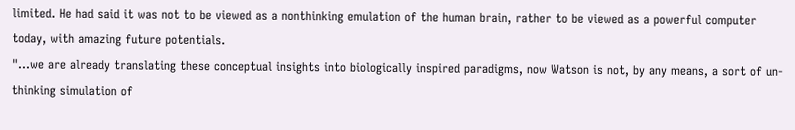limited. He had said it was not to be viewed as a nonthinking emulation of the human brain, rather to be viewed as a powerful computer today, with amazing future potentials.
"...we are already translating these conceptual insights into biologically inspired paradigms, now Watson is not, by any means, a sort of un-thinking simulation of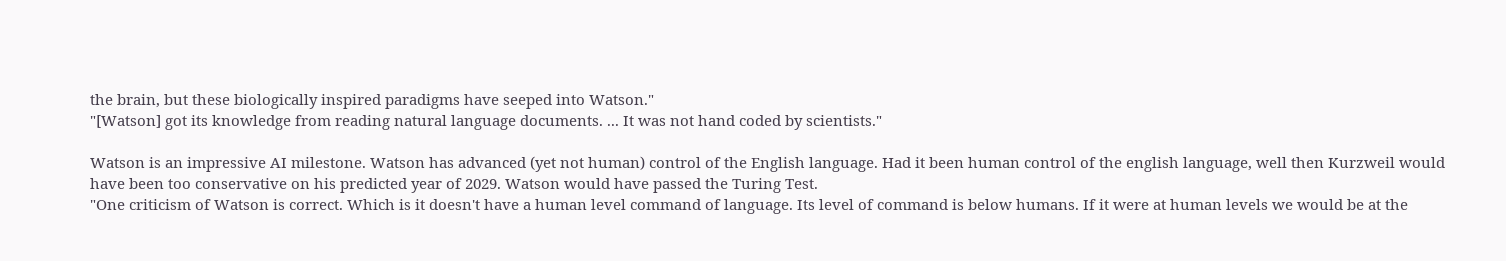the brain, but these biologically inspired paradigms have seeped into Watson."
"[Watson] got its knowledge from reading natural language documents. ... It was not hand coded by scientists."

Watson is an impressive AI milestone. Watson has advanced (yet not human) control of the English language. Had it been human control of the english language, well then Kurzweil would have been too conservative on his predicted year of 2029. Watson would have passed the Turing Test.
"One criticism of Watson is correct. Which is it doesn't have a human level command of language. Its level of command is below humans. If it were at human levels we would be at the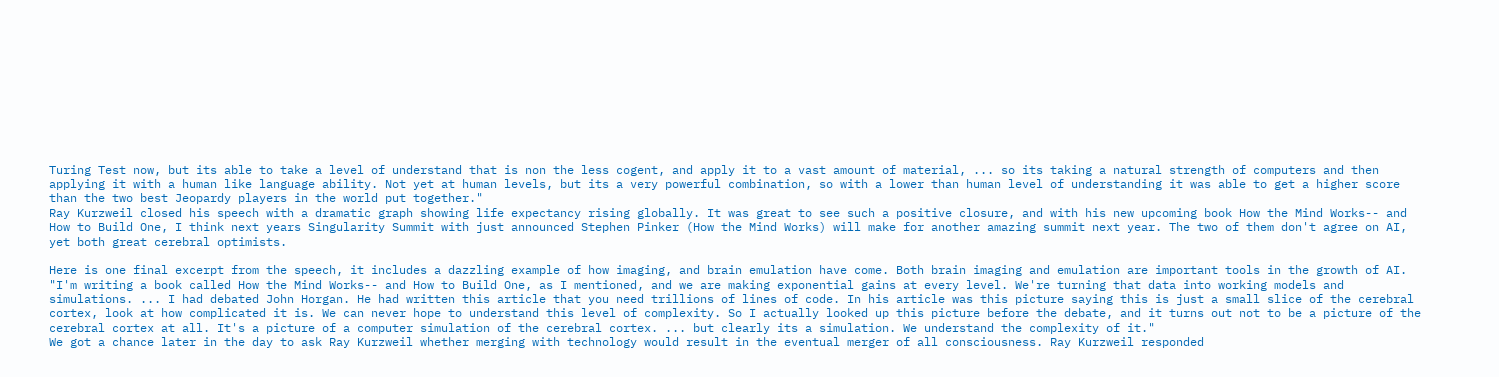Turing Test now, but its able to take a level of understand that is non the less cogent, and apply it to a vast amount of material, ... so its taking a natural strength of computers and then applying it with a human like language ability. Not yet at human levels, but its a very powerful combination, so with a lower than human level of understanding it was able to get a higher score than the two best Jeopardy players in the world put together."
Ray Kurzweil closed his speech with a dramatic graph showing life expectancy rising globally. It was great to see such a positive closure, and with his new upcoming book How the Mind Works-- and How to Build One, I think next years Singularity Summit with just announced Stephen Pinker (How the Mind Works) will make for another amazing summit next year. The two of them don't agree on AI, yet both great cerebral optimists.

Here is one final excerpt from the speech, it includes a dazzling example of how imaging, and brain emulation have come. Both brain imaging and emulation are important tools in the growth of AI.
"I'm writing a book called How the Mind Works-- and How to Build One, as I mentioned, and we are making exponential gains at every level. We're turning that data into working models and simulations. ... I had debated John Horgan. He had written this article that you need trillions of lines of code. In his article was this picture saying this is just a small slice of the cerebral cortex, look at how complicated it is. We can never hope to understand this level of complexity. So I actually looked up this picture before the debate, and it turns out not to be a picture of the cerebral cortex at all. It's a picture of a computer simulation of the cerebral cortex. ... but clearly its a simulation. We understand the complexity of it."
We got a chance later in the day to ask Ray Kurzweil whether merging with technology would result in the eventual merger of all consciousness. Ray Kurzweil responded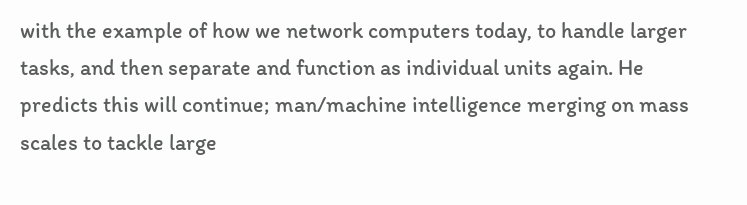with the example of how we network computers today, to handle larger tasks, and then separate and function as individual units again. He predicts this will continue; man/machine intelligence merging on mass scales to tackle large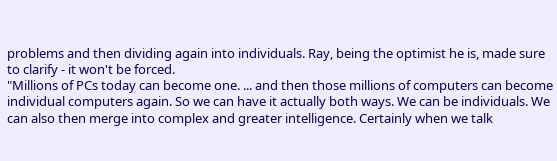problems and then dividing again into individuals. Ray, being the optimist he is, made sure to clarify - it won't be forced.
"Millions of PCs today can become one. ... and then those millions of computers can become individual computers again. So we can have it actually both ways. We can be individuals. We can also then merge into complex and greater intelligence. Certainly when we talk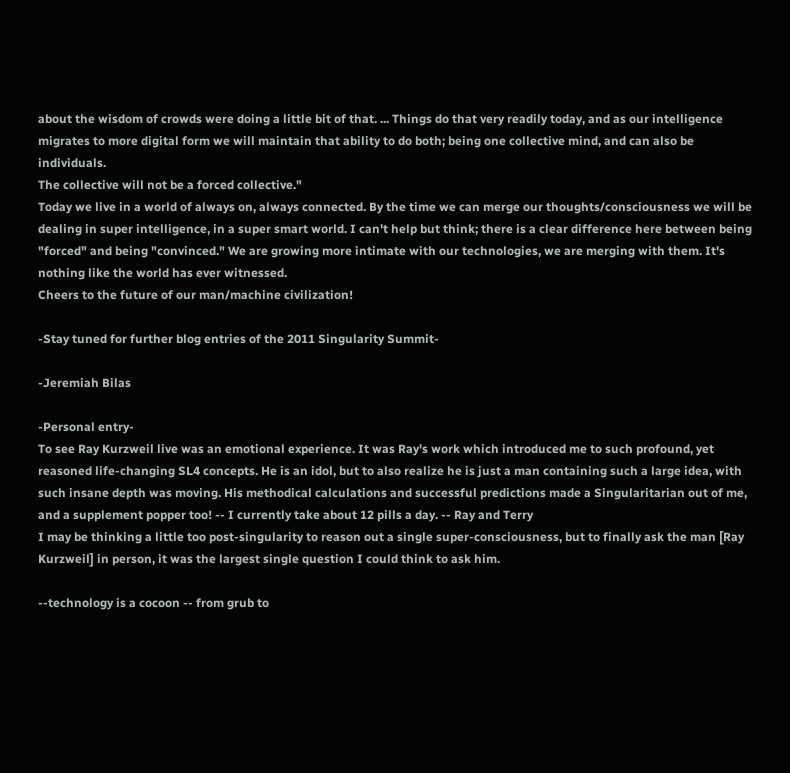about the wisdom of crowds were doing a little bit of that. ... Things do that very readily today, and as our intelligence migrates to more digital form we will maintain that ability to do both; being one collective mind, and can also be individuals.
The collective will not be a forced collective."
Today we live in a world of always on, always connected. By the time we can merge our thoughts/consciousness we will be dealing in super intelligence, in a super smart world. I can't help but think; there is a clear difference here between being "forced" and being "convinced." We are growing more intimate with our technologies, we are merging with them. It's nothing like the world has ever witnessed.
Cheers to the future of our man/machine civilization!

-Stay tuned for further blog entries of the 2011 Singularity Summit-

-Jeremiah Bilas

-Personal entry-
To see Ray Kurzweil live was an emotional experience. It was Ray's work which introduced me to such profound, yet reasoned life-changing SL4 concepts. He is an idol, but to also realize he is just a man containing such a large idea, with such insane depth was moving. His methodical calculations and successful predictions made a Singularitarian out of me, and a supplement popper too! -- I currently take about 12 pills a day. -- Ray and Terry
I may be thinking a little too post-singularity to reason out a single super-consciousness, but to finally ask the man [Ray Kurzweil] in person, it was the largest single question I could think to ask him.

--technology is a cocoon -- from grub to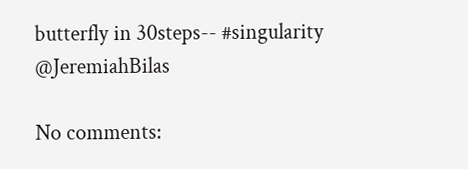butterfly in 30steps-- #singularity @JeremiahBilas

No comments: